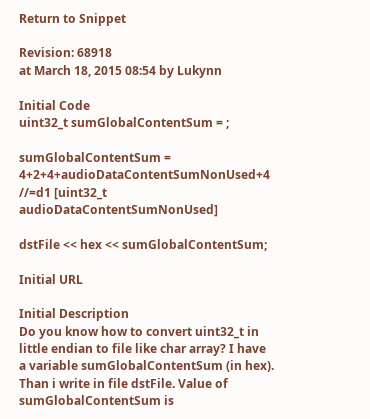Return to Snippet

Revision: 68918
at March 18, 2015 08:54 by Lukynn

Initial Code
uint32_t sumGlobalContentSum = ;

sumGlobalContentSum = 4+2+4+audioDataContentSumNonUsed+4 //=d1 [uint32_t audioDataContentSumNonUsed]

dstFile << hex << sumGlobalContentSum;

Initial URL

Initial Description
Do you know how to convert uint32_t in little endian to file like char array? I have a variable sumGlobalContentSum (in hex). Than i write in file dstFile. Value of sumGlobalContentSum is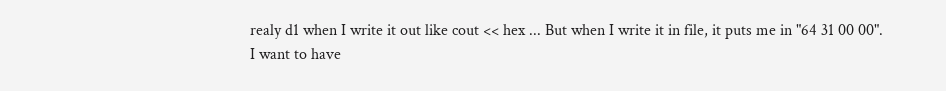realy d1 when I write it out like cout << hex ... But when I write it in file, it puts me in "64 31 00 00".
I want to have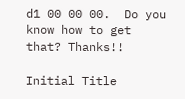d1 00 00 00.  Do you know how to get that? Thanks!!

Initial Title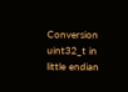Conversion uint32_t in little endian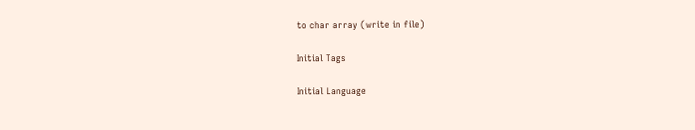to char array (write in file)

Initial Tags

Initial Language